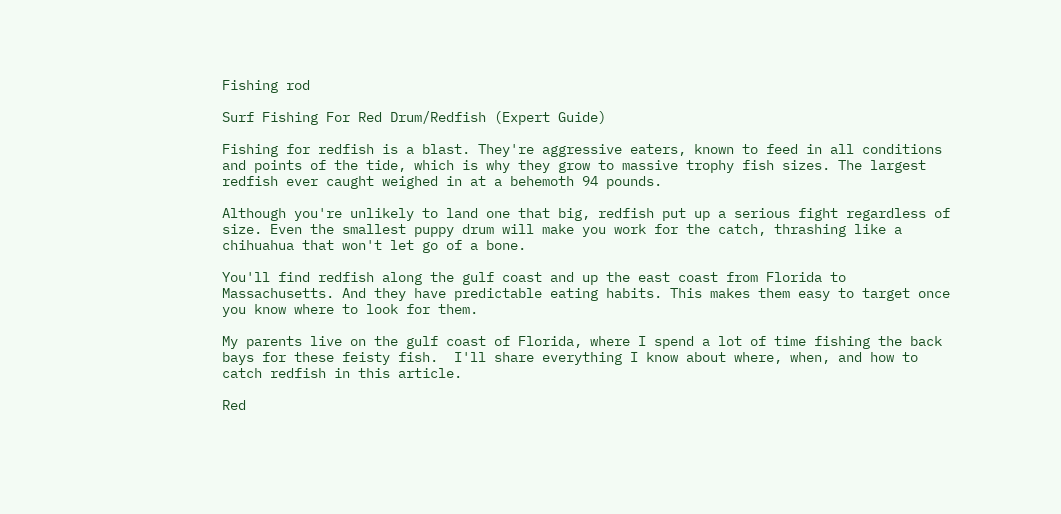Fishing rod

Surf Fishing For Red Drum/Redfish (Expert Guide)

Fishing for redfish is a blast. They're aggressive eaters, known to feed in all conditions and points of the tide, which is why they grow to massive trophy fish sizes. The largest redfish ever caught weighed in at a behemoth 94 pounds.

Although you're unlikely to land one that big, redfish put up a serious fight regardless of size. Even the smallest puppy drum will make you work for the catch, thrashing like a chihuahua that won't let go of a bone.

You'll find redfish along the gulf coast and up the east coast from Florida to Massachusetts. And they have predictable eating habits. This makes them easy to target once you know where to look for them.

My parents live on the gulf coast of Florida, where I spend a lot of time fishing the back bays for these feisty fish.  I'll share everything I know about where, when, and how to catch redfish in this article.

Red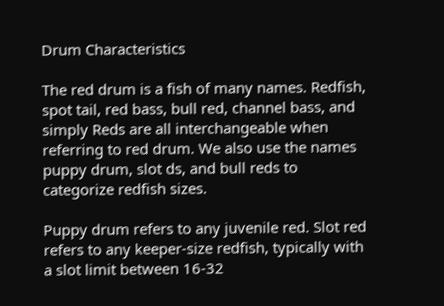Drum Characteristics

The red drum is a fish of many names. Redfish, spot tail, red bass, bull red, channel bass, and simply Reds are all interchangeable when referring to red drum. We also use the names puppy drum, slot ds, and bull reds to categorize redfish sizes.

Puppy drum refers to any juvenile red. Slot red refers to any keeper-size redfish, typically with a slot limit between 16-32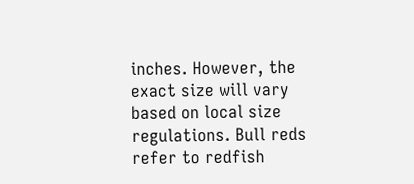inches. However, the exact size will vary based on local size regulations. Bull reds refer to redfish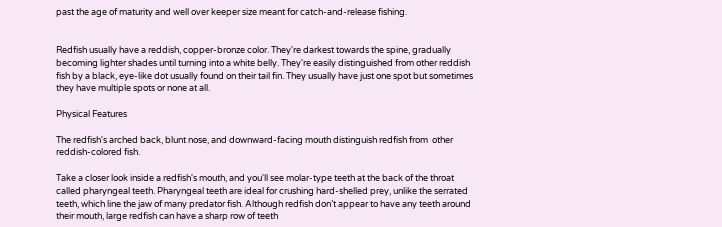past the age of maturity and well over keeper size meant for catch-and-release fishing.


Redfish usually have a reddish, copper-bronze color. They're darkest towards the spine, gradually becoming lighter shades until turning into a white belly. They're easily distinguished from other reddish fish by a black, eye-like dot usually found on their tail fin. They usually have just one spot but sometimes they have multiple spots or none at all.

Physical Features

The redfish's arched back, blunt nose, and downward-facing mouth distinguish redfish from  other reddish-colored fish.

Take a closer look inside a redfish's mouth, and you'll see molar-type teeth at the back of the throat called pharyngeal teeth. Pharyngeal teeth are ideal for crushing hard-shelled prey, unlike the serrated teeth, which line the jaw of many predator fish. Although redfish don’t appear to have any teeth around their mouth, large redfish can have a sharp row of teeth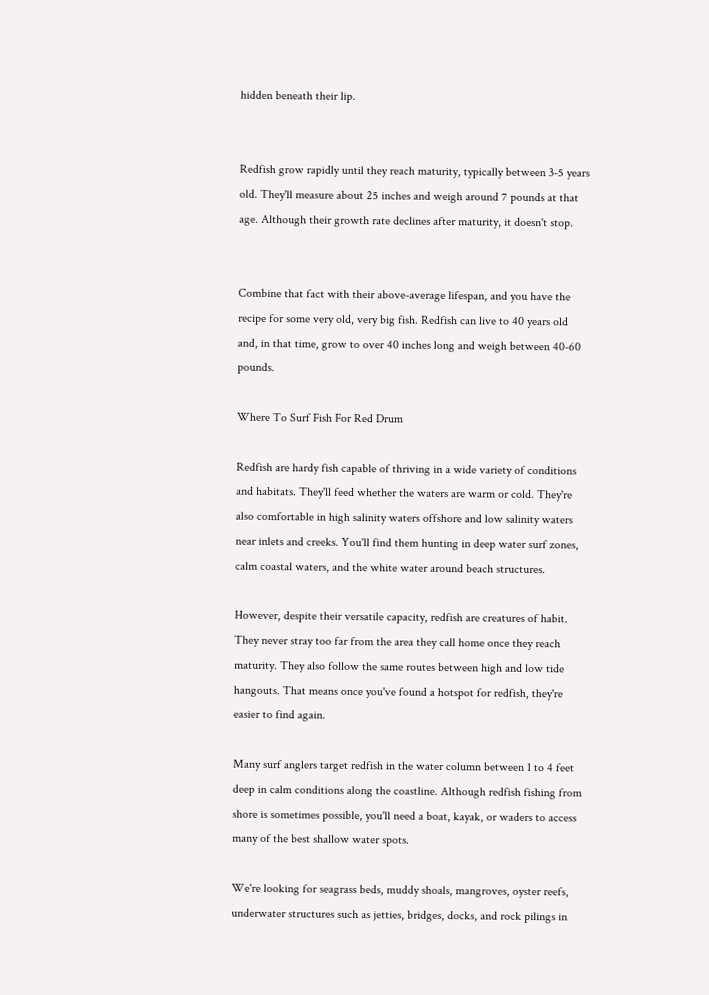hidden beneath their lip.


Redfish grow rapidly until they reach maturity, typically between 3-5 years old. They'll measure about 25 inches and weigh around 7 pounds at that age. Although their growth rate declines after maturity, it doesn't stop.


Combine that fact with their above-average lifespan, and you have the recipe for some very old, very big fish. Redfish can live to 40 years old and, in that time, grow to over 40 inches long and weigh between 40-60 pounds.

Where To Surf Fish For Red Drum

Redfish are hardy fish capable of thriving in a wide variety of conditions and habitats. They'll feed whether the waters are warm or cold. They're also comfortable in high salinity waters offshore and low salinity waters near inlets and creeks. You'll find them hunting in deep water surf zones, calm coastal waters, and the white water around beach structures.

However, despite their versatile capacity, redfish are creatures of habit. They never stray too far from the area they call home once they reach maturity. They also follow the same routes between high and low tide hangouts. That means once you've found a hotspot for redfish, they're easier to find again.

Many surf anglers target redfish in the water column between 1 to 4 feet deep in calm conditions along the coastline. Although redfish fishing from shore is sometimes possible, you'll need a boat, kayak, or waders to access many of the best shallow water spots.

We're looking for seagrass beds, muddy shoals, mangroves, oyster reefs, underwater structures such as jetties, bridges, docks, and rock pilings in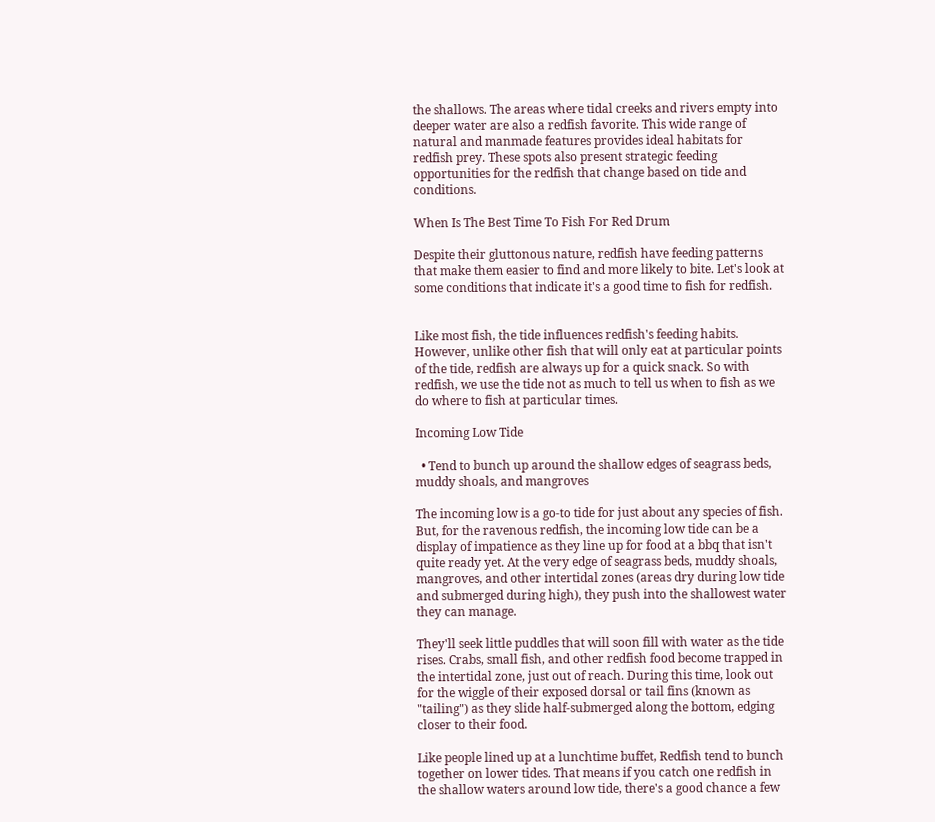the shallows. The areas where tidal creeks and rivers empty into deeper water are also a redfish favorite. This wide range of natural and manmade features provides ideal habitats for redfish prey. These spots also present strategic feeding opportunities for the redfish that change based on tide and conditions.

When Is The Best Time To Fish For Red Drum

Despite their gluttonous nature, redfish have feeding patterns that make them easier to find and more likely to bite. Let's look at some conditions that indicate it's a good time to fish for redfish.


Like most fish, the tide influences redfish's feeding habits. However, unlike other fish that will only eat at particular points of the tide, redfish are always up for a quick snack. So with redfish, we use the tide not as much to tell us when to fish as we do where to fish at particular times.

Incoming Low Tide

  • Tend to bunch up around the shallow edges of seagrass beds, muddy shoals, and mangroves

The incoming low is a go-to tide for just about any species of fish. But, for the ravenous redfish, the incoming low tide can be a display of impatience as they line up for food at a bbq that isn't quite ready yet. At the very edge of seagrass beds, muddy shoals, mangroves, and other intertidal zones (areas dry during low tide and submerged during high), they push into the shallowest water they can manage.

They'll seek little puddles that will soon fill with water as the tide rises. Crabs, small fish, and other redfish food become trapped in the intertidal zone, just out of reach. During this time, look out for the wiggle of their exposed dorsal or tail fins (known as "tailing") as they slide half-submerged along the bottom, edging closer to their food.

Like people lined up at a lunchtime buffet, Redfish tend to bunch together on lower tides. That means if you catch one redfish in the shallow waters around low tide, there's a good chance a few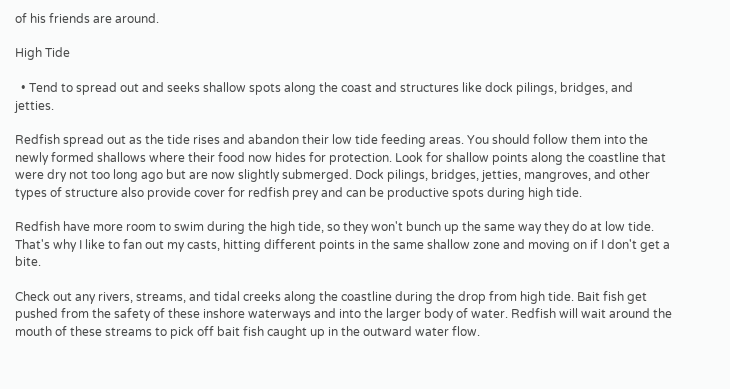of his friends are around.

High Tide

  • Tend to spread out and seeks shallow spots along the coast and structures like dock pilings, bridges, and jetties.

Redfish spread out as the tide rises and abandon their low tide feeding areas. You should follow them into the newly formed shallows where their food now hides for protection. Look for shallow points along the coastline that were dry not too long ago but are now slightly submerged. Dock pilings, bridges, jetties, mangroves, and other types of structure also provide cover for redfish prey and can be productive spots during high tide.

Redfish have more room to swim during the high tide, so they won't bunch up the same way they do at low tide. That's why I like to fan out my casts, hitting different points in the same shallow zone and moving on if I don't get a bite.

Check out any rivers, streams, and tidal creeks along the coastline during the drop from high tide. Bait fish get pushed from the safety of these inshore waterways and into the larger body of water. Redfish will wait around the mouth of these streams to pick off bait fish caught up in the outward water flow.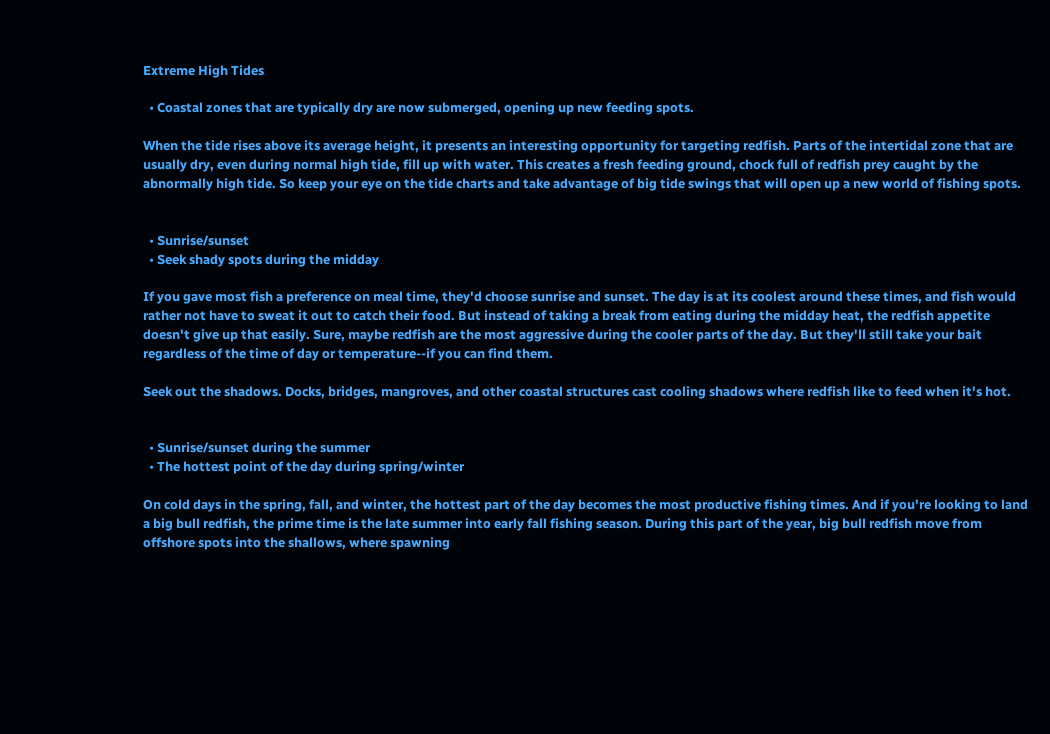Extreme High Tides

  • Coastal zones that are typically dry are now submerged, opening up new feeding spots.

When the tide rises above its average height, it presents an interesting opportunity for targeting redfish. Parts of the intertidal zone that are usually dry, even during normal high tide, fill up with water. This creates a fresh feeding ground, chock full of redfish prey caught by the abnormally high tide. So keep your eye on the tide charts and take advantage of big tide swings that will open up a new world of fishing spots.


  • Sunrise/sunset
  • Seek shady spots during the midday

If you gave most fish a preference on meal time, they'd choose sunrise and sunset. The day is at its coolest around these times, and fish would rather not have to sweat it out to catch their food. But instead of taking a break from eating during the midday heat, the redfish appetite doesn't give up that easily. Sure, maybe redfish are the most aggressive during the cooler parts of the day. But they'll still take your bait regardless of the time of day or temperature--if you can find them.

Seek out the shadows. Docks, bridges, mangroves, and other coastal structures cast cooling shadows where redfish like to feed when it's hot.


  • Sunrise/sunset during the summer
  • The hottest point of the day during spring/winter

On cold days in the spring, fall, and winter, the hottest part of the day becomes the most productive fishing times. And if you're looking to land a big bull redfish, the prime time is the late summer into early fall fishing season. During this part of the year, big bull redfish move from offshore spots into the shallows, where spawning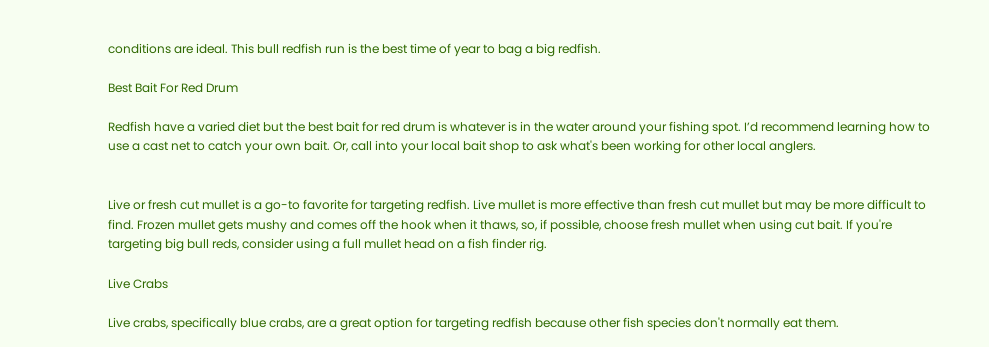conditions are ideal. This bull redfish run is the best time of year to bag a big redfish.

Best Bait For Red Drum

Redfish have a varied diet but the best bait for red drum is whatever is in the water around your fishing spot. I’d recommend learning how to use a cast net to catch your own bait. Or, call into your local bait shop to ask what's been working for other local anglers.


Live or fresh cut mullet is a go-to favorite for targeting redfish. Live mullet is more effective than fresh cut mullet but may be more difficult to find. Frozen mullet gets mushy and comes off the hook when it thaws, so, if possible, choose fresh mullet when using cut bait. If you're targeting big bull reds, consider using a full mullet head on a fish finder rig.

Live Crabs

Live crabs, specifically blue crabs, are a great option for targeting redfish because other fish species don't normally eat them.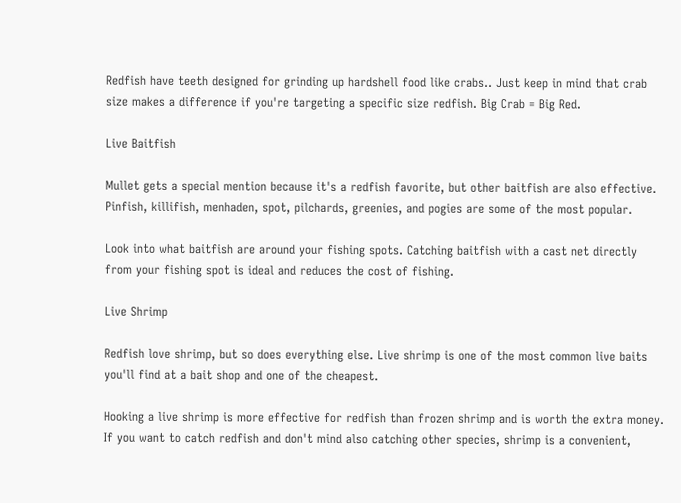Redfish have teeth designed for grinding up hardshell food like crabs.. Just keep in mind that crab size makes a difference if you're targeting a specific size redfish. Big Crab = Big Red.

Live Baitfish

Mullet gets a special mention because it's a redfish favorite, but other baitfish are also effective. Pinfish, killifish, menhaden, spot, pilchards, greenies, and pogies are some of the most popular.

Look into what baitfish are around your fishing spots. Catching baitfish with a cast net directly from your fishing spot is ideal and reduces the cost of fishing.

Live Shrimp

Redfish love shrimp, but so does everything else. Live shrimp is one of the most common live baits you'll find at a bait shop and one of the cheapest.

Hooking a live shrimp is more effective for redfish than frozen shrimp and is worth the extra money. If you want to catch redfish and don't mind also catching other species, shrimp is a convenient,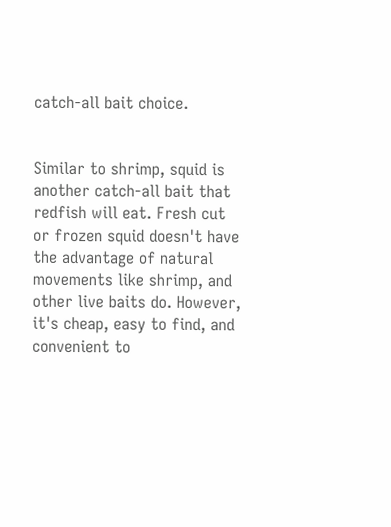catch-all bait choice.


Similar to shrimp, squid is another catch-all bait that redfish will eat. Fresh cut or frozen squid doesn't have the advantage of natural movements like shrimp, and other live baits do. However, it's cheap, easy to find, and convenient to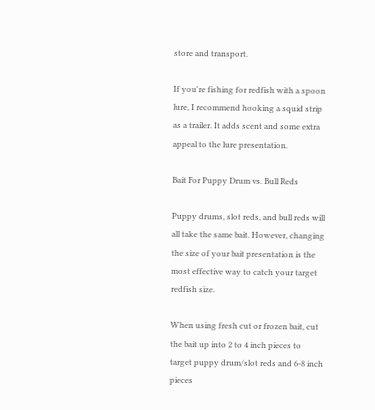store and transport.

If you're fishing for redfish with a spoon lure, I recommend hooking a squid strip as a trailer. It adds scent and some extra appeal to the lure presentation.

Bait For Puppy Drum vs. Bull Reds

Puppy drums, slot reds, and bull reds will all take the same bait. However, changing the size of your bait presentation is the most effective way to catch your target redfish size.

When using fresh cut or frozen bait, cut the bait up into 2 to 4 inch pieces to target puppy drum/slot reds and 6-8 inch pieces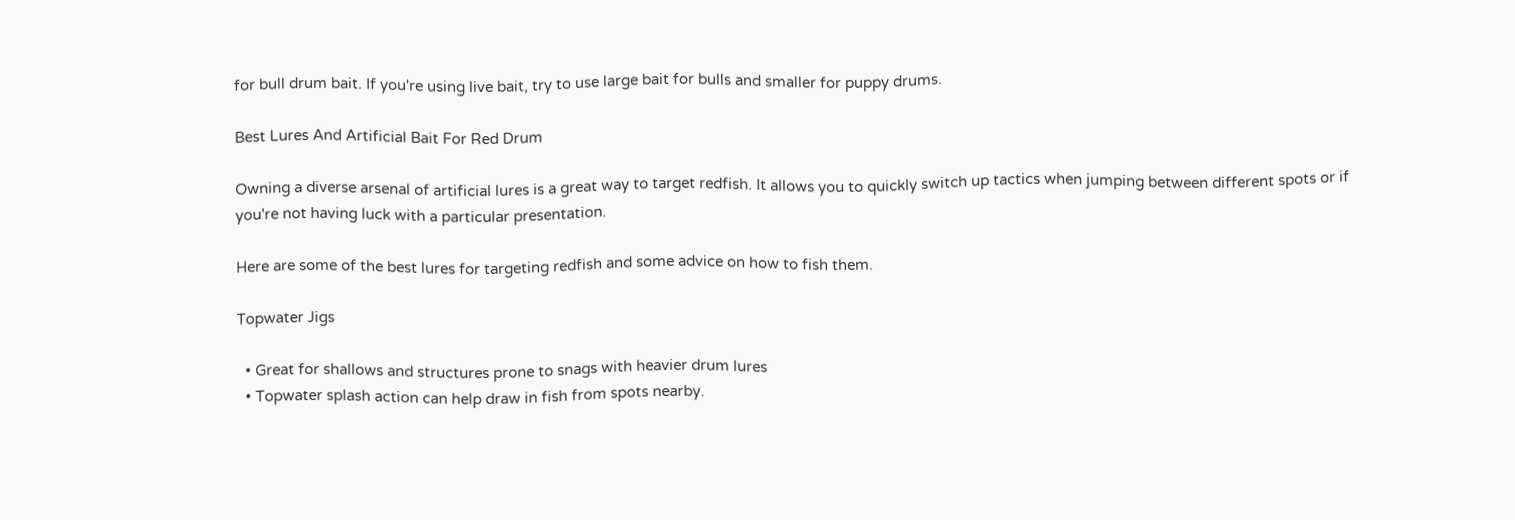for bull drum bait. If you're using live bait, try to use large bait for bulls and smaller for puppy drums.

Best Lures And Artificial Bait For Red Drum

Owning a diverse arsenal of artificial lures is a great way to target redfish. It allows you to quickly switch up tactics when jumping between different spots or if you're not having luck with a particular presentation.

Here are some of the best lures for targeting redfish and some advice on how to fish them.

Topwater Jigs

  • Great for shallows and structures prone to snags with heavier drum lures
  • Topwater splash action can help draw in fish from spots nearby.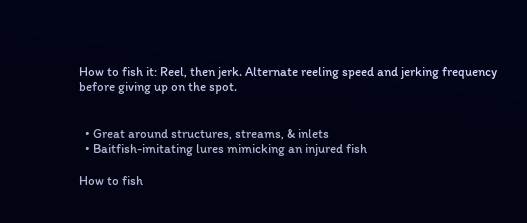How to fish it: Reel, then jerk. Alternate reeling speed and jerking frequency before giving up on the spot.


  • Great around structures, streams, & inlets
  • Baitfish-imitating lures mimicking an injured fish

How to fish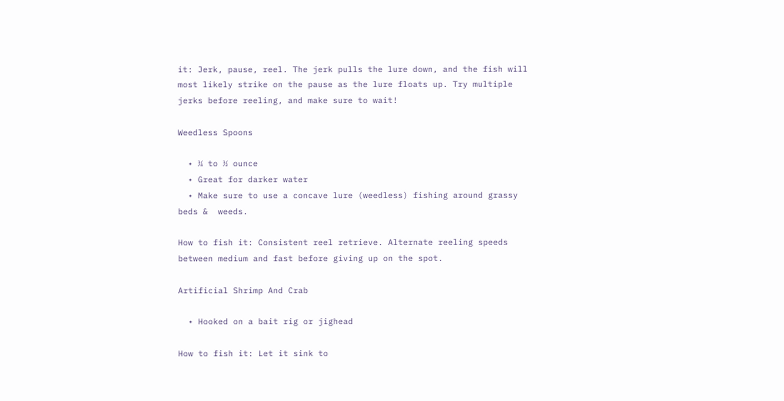it: Jerk, pause, reel. The jerk pulls the lure down, and the fish will most likely strike on the pause as the lure floats up. Try multiple jerks before reeling, and make sure to wait!

Weedless Spoons

  • ¼ to ½ ounce
  • Great for darker water
  • Make sure to use a concave lure (weedless) fishing around grassy beds &  weeds.

How to fish it: Consistent reel retrieve. Alternate reeling speeds between medium and fast before giving up on the spot.

Artificial Shrimp And Crab

  • Hooked on a bait rig or jighead

How to fish it: Let it sink to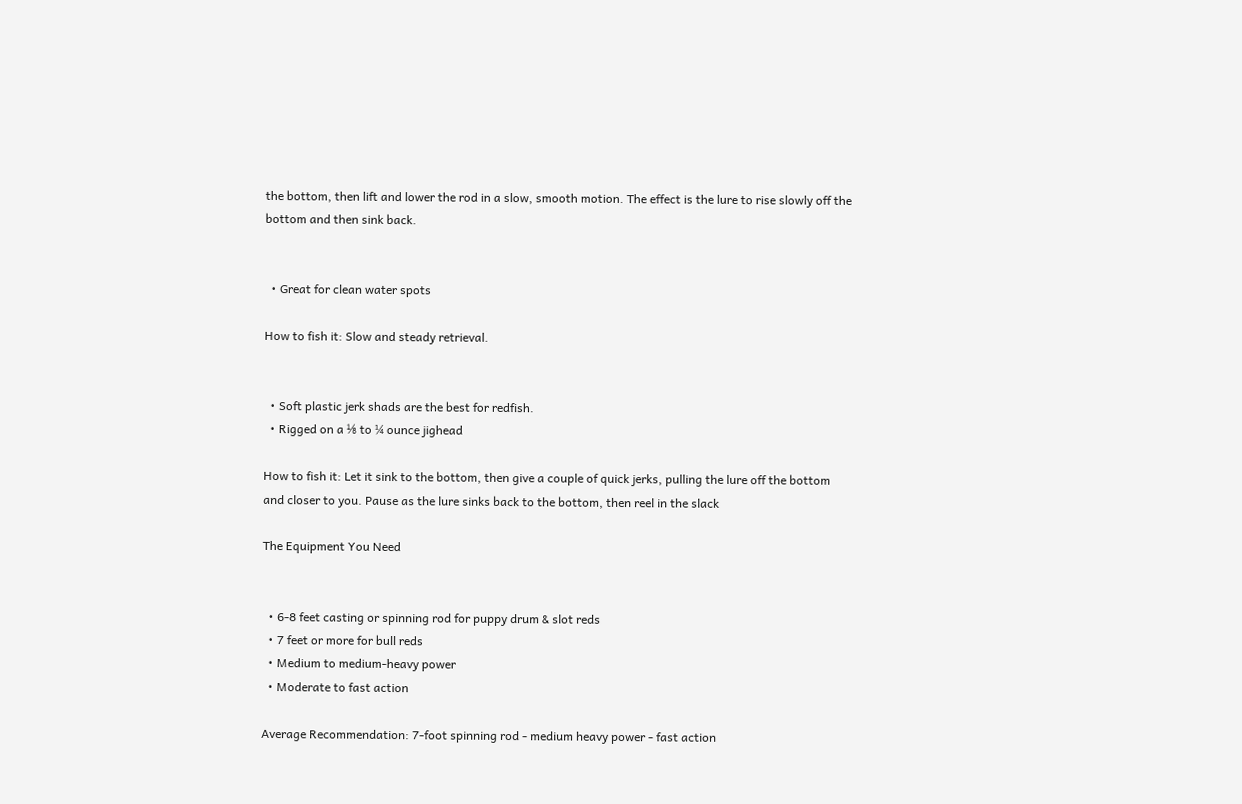the bottom, then lift and lower the rod in a slow, smooth motion. The effect is the lure to rise slowly off the bottom and then sink back.


  • Great for clean water spots

How to fish it: Slow and steady retrieval.


  • Soft plastic jerk shads are the best for redfish.
  • Rigged on a ⅛ to ¼ ounce jighead

How to fish it: Let it sink to the bottom, then give a couple of quick jerks, pulling the lure off the bottom and closer to you. Pause as the lure sinks back to the bottom, then reel in the slack

The Equipment You Need


  • 6-8 feet casting or spinning rod for puppy drum & slot reds
  • 7 feet or more for bull reds
  • Medium to medium-heavy power
  • Moderate to fast action

Average Recommendation: 7-foot spinning rod - medium heavy power - fast action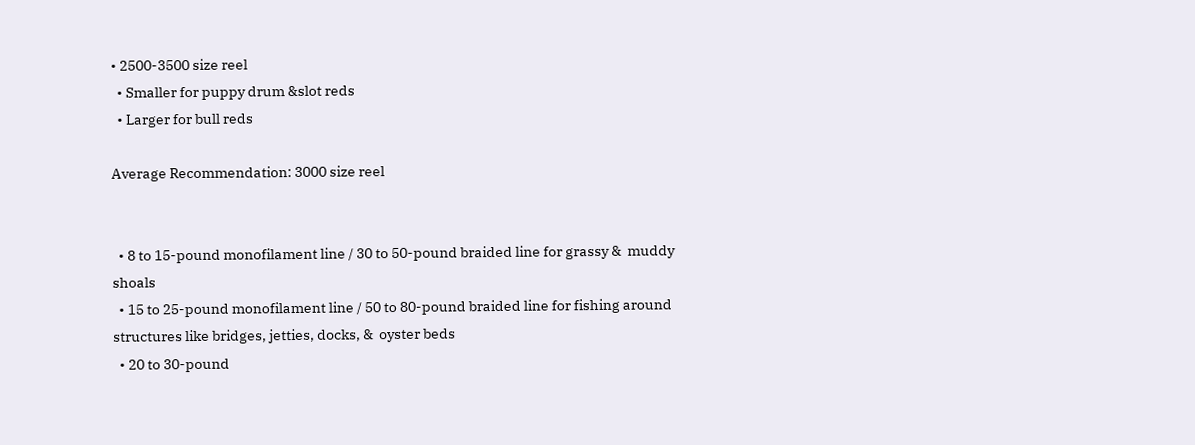• 2500-3500 size reel
  • Smaller for puppy drum &slot reds
  • Larger for bull reds

Average Recommendation: 3000 size reel


  • 8 to 15-pound monofilament line / 30 to 50-pound braided line for grassy &  muddy shoals
  • 15 to 25-pound monofilament line / 50 to 80-pound braided line for fishing around structures like bridges, jetties, docks, &  oyster beds
  • 20 to 30-pound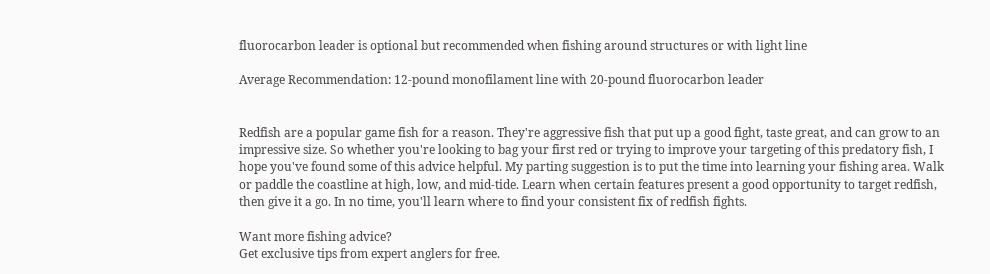fluorocarbon leader is optional but recommended when fishing around structures or with light line

Average Recommendation: 12-pound monofilament line with 20-pound fluorocarbon leader


Redfish are a popular game fish for a reason. They're aggressive fish that put up a good fight, taste great, and can grow to an impressive size. So whether you're looking to bag your first red or trying to improve your targeting of this predatory fish, I hope you've found some of this advice helpful. My parting suggestion is to put the time into learning your fishing area. Walk or paddle the coastline at high, low, and mid-tide. Learn when certain features present a good opportunity to target redfish, then give it a go. In no time, you'll learn where to find your consistent fix of redfish fights.

Want more fishing advice?
Get exclusive tips from expert anglers for free.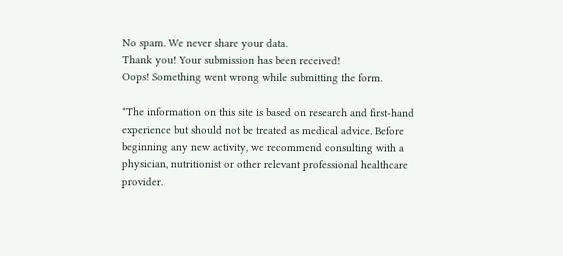No spam. We never share your data.
Thank you! Your submission has been received!
Oops! Something went wrong while submitting the form.

*The information on this site is based on research and first-hand experience but should not be treated as medical advice. Before beginning any new activity, we recommend consulting with a physician, nutritionist or other relevant professional healthcare provider.